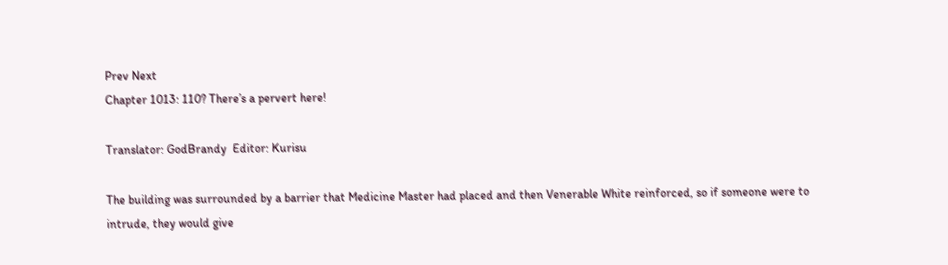Prev Next
Chapter 1013: 110? There’s a pervert here!

Translator: GodBrandy  Editor: Kurisu

The building was surrounded by a barrier that Medicine Master had placed and then Venerable White reinforced, so if someone were to intrude, they would give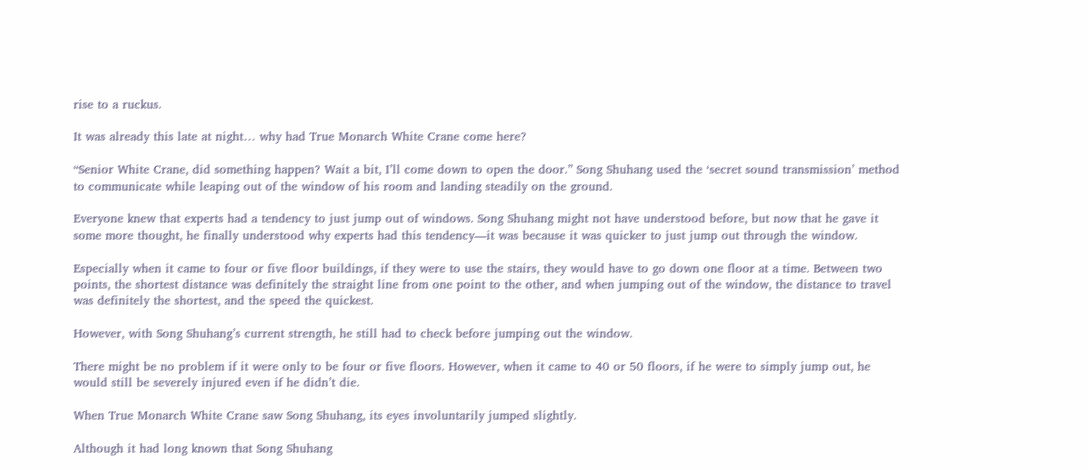rise to a ruckus.

It was already this late at night… why had True Monarch White Crane come here?

“Senior White Crane, did something happen? Wait a bit, I’ll come down to open the door.” Song Shuhang used the ‘secret sound transmission’ method to communicate while leaping out of the window of his room and landing steadily on the ground.

Everyone knew that experts had a tendency to just jump out of windows. Song Shuhang might not have understood before, but now that he gave it some more thought, he finally understood why experts had this tendency––it was because it was quicker to just jump out through the window.

Especially when it came to four or five floor buildings, if they were to use the stairs, they would have to go down one floor at a time. Between two points, the shortest distance was definitely the straight line from one point to the other, and when jumping out of the window, the distance to travel was definitely the shortest, and the speed the quickest.

However, with Song Shuhang’s current strength, he still had to check before jumping out the window.

There might be no problem if it were only to be four or five floors. However, when it came to 40 or 50 floors, if he were to simply jump out, he would still be severely injured even if he didn’t die.

When True Monarch White Crane saw Song Shuhang, its eyes involuntarily jumped slightly.

Although it had long known that Song Shuhang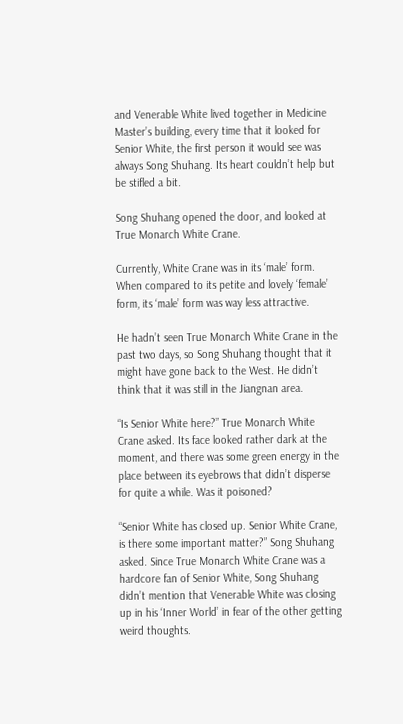and Venerable White lived together in Medicine Master’s building, every time that it looked for Senior White, the first person it would see was always Song Shuhang. Its heart couldn’t help but be stifled a bit.

Song Shuhang opened the door, and looked at True Monarch White Crane.

Currently, White Crane was in its ‘male’ form. When compared to its petite and lovely ‘female’ form, its ‘male’ form was way less attractive.

He hadn’t seen True Monarch White Crane in the past two days, so Song Shuhang thought that it might have gone back to the West. He didn’t think that it was still in the Jiangnan area.

“Is Senior White here?” True Monarch White Crane asked. Its face looked rather dark at the moment, and there was some green energy in the place between its eyebrows that didn’t disperse for quite a while. Was it poisoned?

“Senior White has closed up. Senior White Crane, is there some important matter?” Song Shuhang asked. Since True Monarch White Crane was a hardcore fan of Senior White, Song Shuhang didn’t mention that Venerable White was closing up in his ‘Inner World’ in fear of the other getting weird thoughts.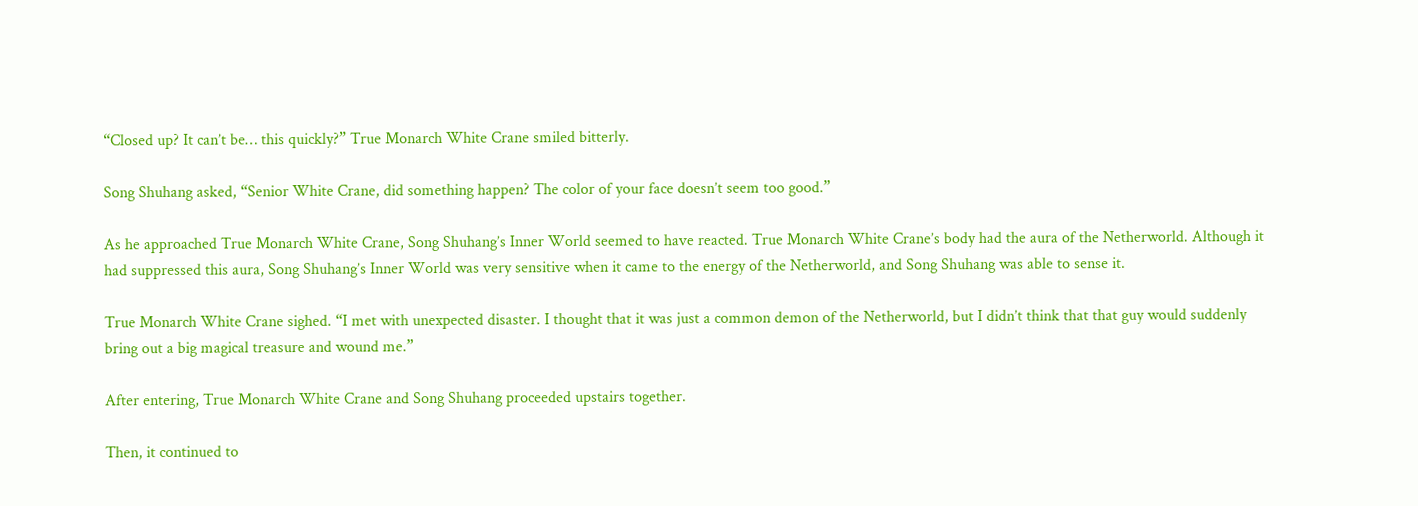“Closed up? It can’t be… this quickly?” True Monarch White Crane smiled bitterly.

Song Shuhang asked, “Senior White Crane, did something happen? The color of your face doesn’t seem too good.”

As he approached True Monarch White Crane, Song Shuhang’s Inner World seemed to have reacted. True Monarch White Crane’s body had the aura of the Netherworld. Although it had suppressed this aura, Song Shuhang’s Inner World was very sensitive when it came to the energy of the Netherworld, and Song Shuhang was able to sense it.

True Monarch White Crane sighed. “I met with unexpected disaster. I thought that it was just a common demon of the Netherworld, but I didn’t think that that guy would suddenly bring out a big magical treasure and wound me.”

After entering, True Monarch White Crane and Song Shuhang proceeded upstairs together.

Then, it continued to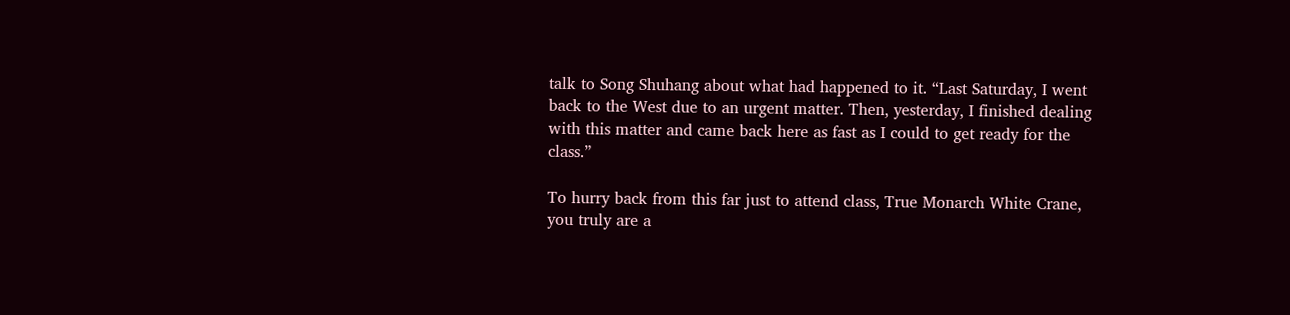talk to Song Shuhang about what had happened to it. “Last Saturday, I went back to the West due to an urgent matter. Then, yesterday, I finished dealing with this matter and came back here as fast as I could to get ready for the class.”

To hurry back from this far just to attend class, True Monarch White Crane, you truly are a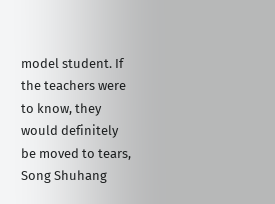model student. If the teachers were to know, they would definitely be moved to tears, Song Shuhang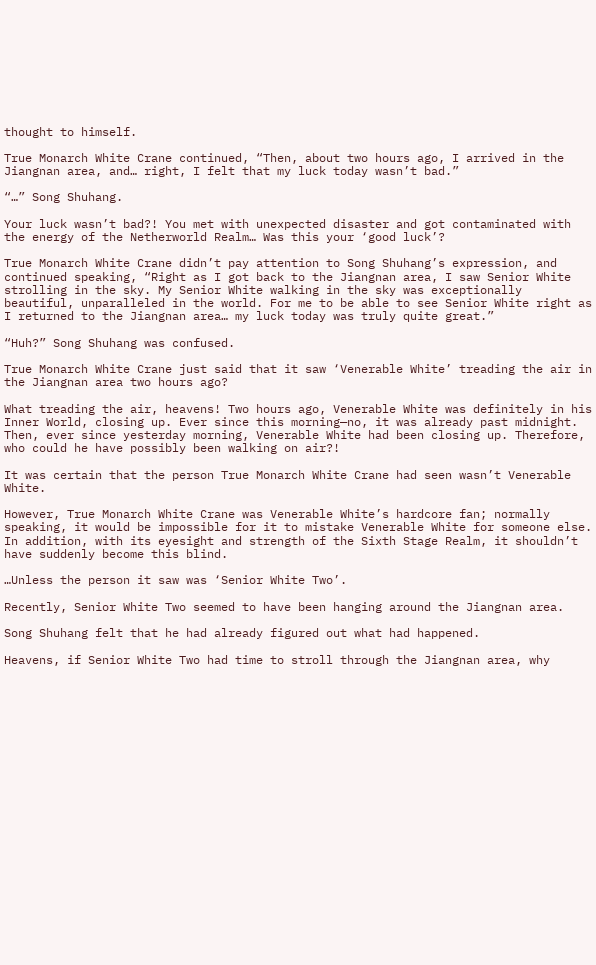thought to himself.

True Monarch White Crane continued, “Then, about two hours ago, I arrived in the Jiangnan area, and… right, I felt that my luck today wasn’t bad.”

“…” Song Shuhang.

Your luck wasn’t bad?! You met with unexpected disaster and got contaminated with the energy of the Netherworld Realm… Was this your ‘good luck’?

True Monarch White Crane didn’t pay attention to Song Shuhang’s expression, and continued speaking, “Right as I got back to the Jiangnan area, I saw Senior White strolling in the sky. My Senior White walking in the sky was exceptionally beautiful, unparalleled in the world. For me to be able to see Senior White right as I returned to the Jiangnan area… my luck today was truly quite great.”

“Huh?” Song Shuhang was confused.

True Monarch White Crane just said that it saw ‘Venerable White’ treading the air in the Jiangnan area two hours ago?

What treading the air, heavens! Two hours ago, Venerable White was definitely in his Inner World, closing up. Ever since this morning—no, it was already past midnight. Then, ever since yesterday morning, Venerable White had been closing up. Therefore, who could he have possibly been walking on air?!

It was certain that the person True Monarch White Crane had seen wasn’t Venerable White.

However, True Monarch White Crane was Venerable White’s hardcore fan; normally speaking, it would be impossible for it to mistake Venerable White for someone else. In addition, with its eyesight and strength of the Sixth Stage Realm, it shouldn’t have suddenly become this blind.

…Unless the person it saw was ‘Senior White Two’.

Recently, Senior White Two seemed to have been hanging around the Jiangnan area.

Song Shuhang felt that he had already figured out what had happened.

Heavens, if Senior White Two had time to stroll through the Jiangnan area, why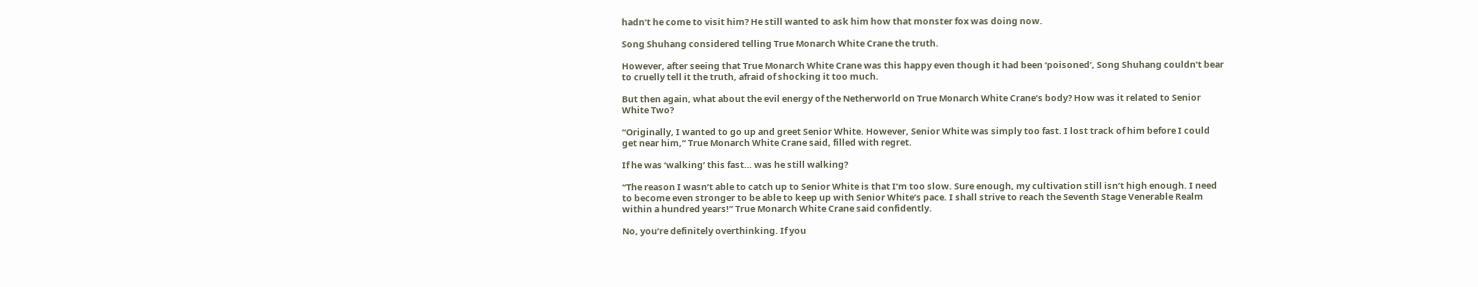hadn’t he come to visit him? He still wanted to ask him how that monster fox was doing now.

Song Shuhang considered telling True Monarch White Crane the truth.

However, after seeing that True Monarch White Crane was this happy even though it had been ‘poisoned’, Song Shuhang couldn’t bear to cruelly tell it the truth, afraid of shocking it too much.

But then again, what about the evil energy of the Netherworld on True Monarch White Crane’s body? How was it related to Senior White Two?

“Originally, I wanted to go up and greet Senior White. However, Senior White was simply too fast. I lost track of him before I could get near him,” True Monarch White Crane said, filled with regret.

If he was ‘walking’ this fast… was he still walking?

“The reason I wasn’t able to catch up to Senior White is that I’m too slow. Sure enough, my cultivation still isn’t high enough. I need to become even stronger to be able to keep up with Senior White’s pace. I shall strive to reach the Seventh Stage Venerable Realm within a hundred years!” True Monarch White Crane said confidently.

No, you’re definitely overthinking. If you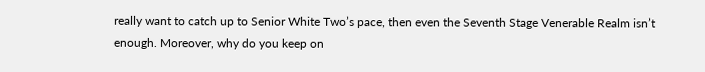really want to catch up to Senior White Two’s pace, then even the Seventh Stage Venerable Realm isn’t enough. Moreover, why do you keep on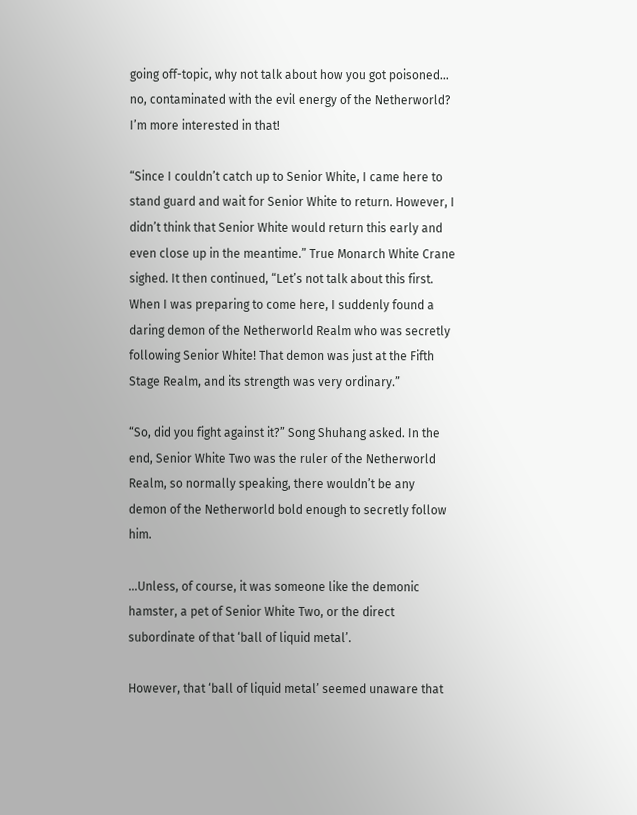going off-topic, why not talk about how you got poisoned… no, contaminated with the evil energy of the Netherworld? I’m more interested in that!

“Since I couldn’t catch up to Senior White, I came here to stand guard and wait for Senior White to return. However, I didn’t think that Senior White would return this early and even close up in the meantime.” True Monarch White Crane sighed. It then continued, “Let’s not talk about this first. When I was preparing to come here, I suddenly found a daring demon of the Netherworld Realm who was secretly following Senior White! That demon was just at the Fifth Stage Realm, and its strength was very ordinary.”

“So, did you fight against it?” Song Shuhang asked. In the end, Senior White Two was the ruler of the Netherworld Realm, so normally speaking, there wouldn’t be any demon of the Netherworld bold enough to secretly follow him.

…Unless, of course, it was someone like the demonic hamster, a pet of Senior White Two, or the direct subordinate of that ‘ball of liquid metal’.

However, that ‘ball of liquid metal’ seemed unaware that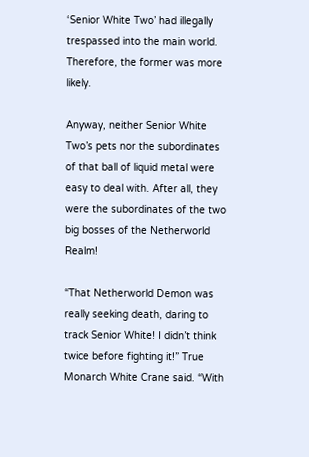‘Senior White Two’ had illegally trespassed into the main world. Therefore, the former was more likely.

Anyway, neither Senior White Two’s pets nor the subordinates of that ball of liquid metal were easy to deal with. After all, they were the subordinates of the two big bosses of the Netherworld Realm!

“That Netherworld Demon was really seeking death, daring to track Senior White! I didn’t think twice before fighting it!” True Monarch White Crane said. “With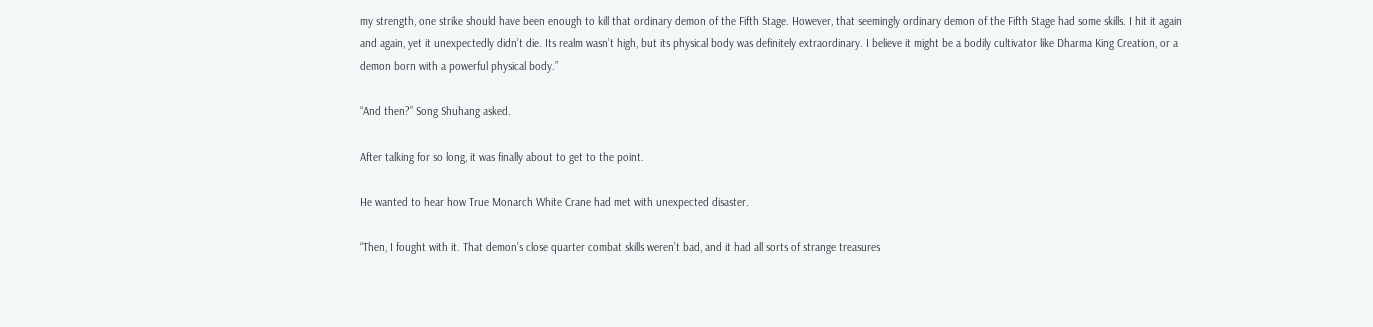my strength, one strike should have been enough to kill that ordinary demon of the Fifth Stage. However, that seemingly ordinary demon of the Fifth Stage had some skills. I hit it again and again, yet it unexpectedly didn’t die. Its realm wasn’t high, but its physical body was definitely extraordinary. I believe it might be a bodily cultivator like Dharma King Creation, or a demon born with a powerful physical body.”

“And then?” Song Shuhang asked.

After talking for so long, it was finally about to get to the point.

He wanted to hear how True Monarch White Crane had met with unexpected disaster.

“Then, I fought with it. That demon’s close quarter combat skills weren’t bad, and it had all sorts of strange treasures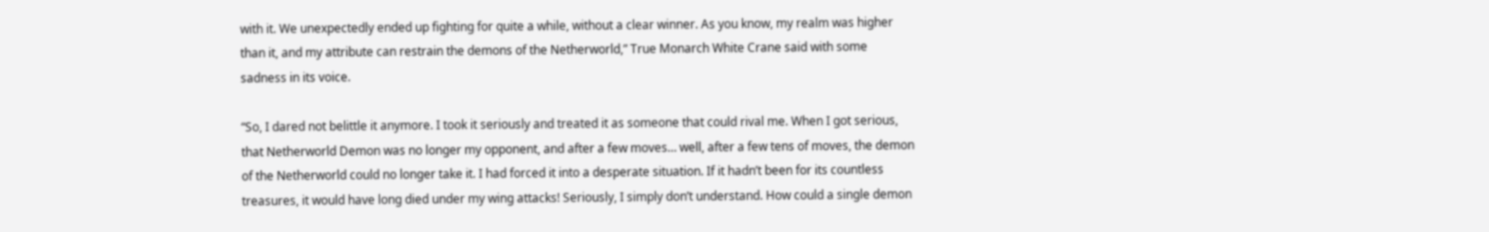with it. We unexpectedly ended up fighting for quite a while, without a clear winner. As you know, my realm was higher than it, and my attribute can restrain the demons of the Netherworld,” True Monarch White Crane said with some sadness in its voice.

“So, I dared not belittle it anymore. I took it seriously and treated it as someone that could rival me. When I got serious, that Netherworld Demon was no longer my opponent, and after a few moves… well, after a few tens of moves, the demon of the Netherworld could no longer take it. I had forced it into a desperate situation. If it hadn’t been for its countless treasures, it would have long died under my wing attacks! Seriously, I simply don’t understand. How could a single demon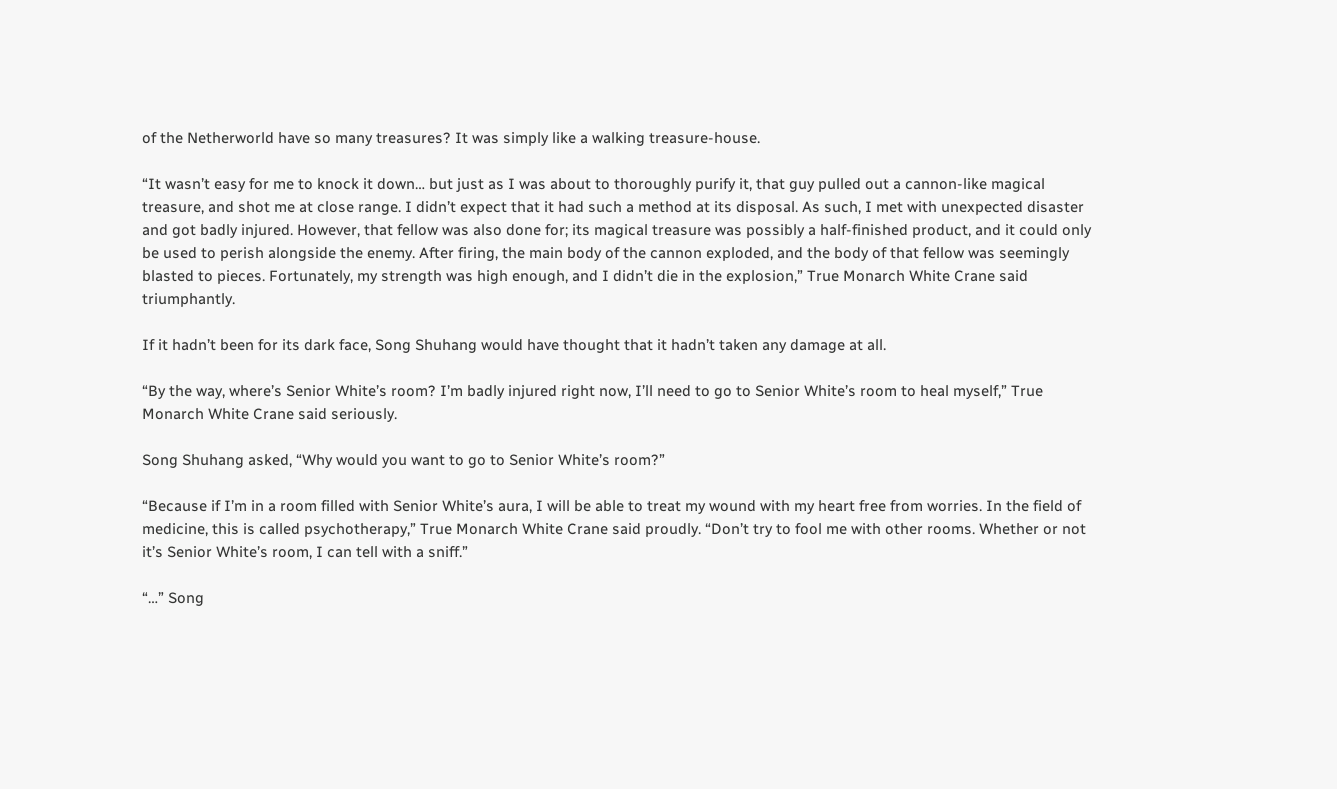of the Netherworld have so many treasures? It was simply like a walking treasure-house.

“It wasn’t easy for me to knock it down… but just as I was about to thoroughly purify it, that guy pulled out a cannon-like magical treasure, and shot me at close range. I didn’t expect that it had such a method at its disposal. As such, I met with unexpected disaster and got badly injured. However, that fellow was also done for; its magical treasure was possibly a half-finished product, and it could only be used to perish alongside the enemy. After firing, the main body of the cannon exploded, and the body of that fellow was seemingly blasted to pieces. Fortunately, my strength was high enough, and I didn’t die in the explosion,” True Monarch White Crane said triumphantly.

If it hadn’t been for its dark face, Song Shuhang would have thought that it hadn’t taken any damage at all.

“By the way, where’s Senior White’s room? I’m badly injured right now, I’ll need to go to Senior White’s room to heal myself,” True Monarch White Crane said seriously.

Song Shuhang asked, “Why would you want to go to Senior White’s room?”

“Because if I’m in a room filled with Senior White’s aura, I will be able to treat my wound with my heart free from worries. In the field of medicine, this is called psychotherapy,” True Monarch White Crane said proudly. “Don’t try to fool me with other rooms. Whether or not it’s Senior White’s room, I can tell with a sniff.”

“…” Song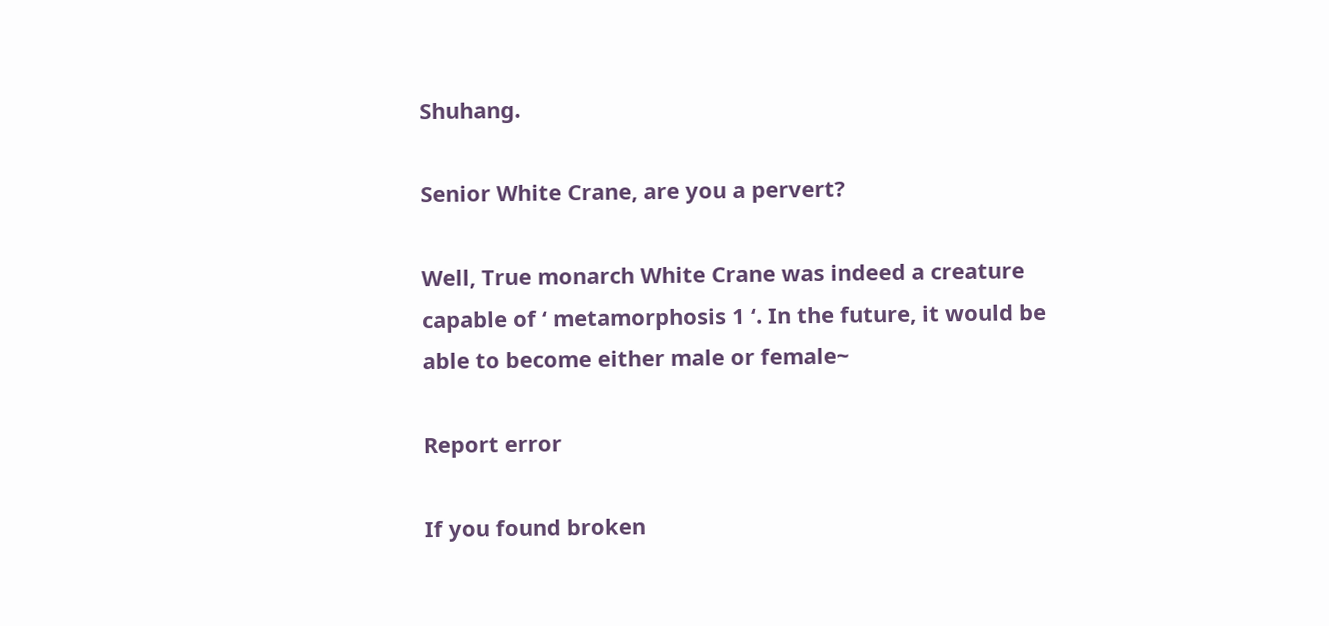Shuhang.

Senior White Crane, are you a pervert?

Well, True monarch White Crane was indeed a creature capable of ‘ metamorphosis 1 ‘. In the future, it would be able to become either male or female~

Report error

If you found broken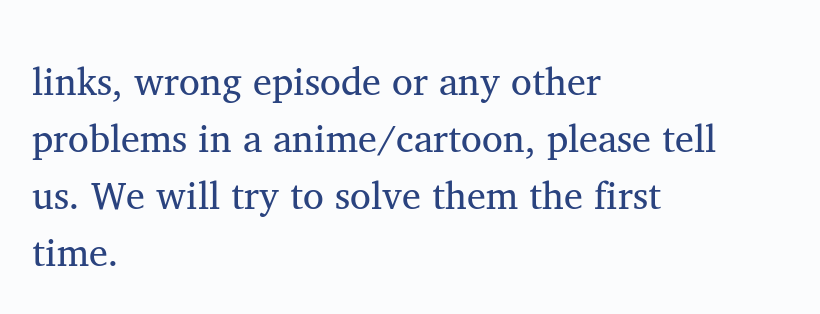links, wrong episode or any other problems in a anime/cartoon, please tell us. We will try to solve them the first time.